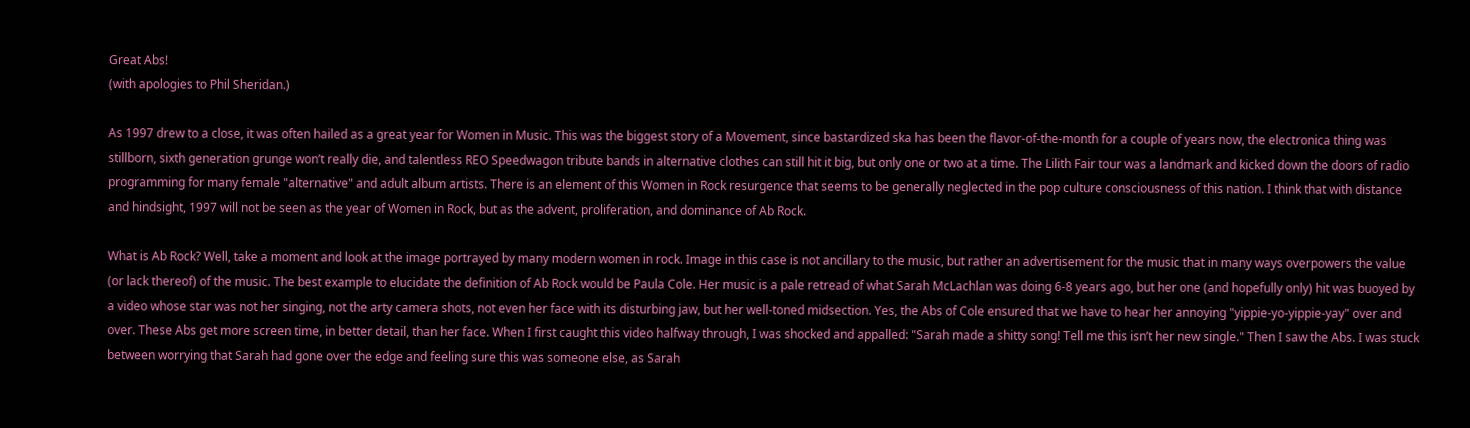Great Abs!
(with apologies to Phil Sheridan.)

As 1997 drew to a close, it was often hailed as a great year for Women in Music. This was the biggest story of a Movement, since bastardized ska has been the flavor-of-the-month for a couple of years now, the electronica thing was stillborn, sixth generation grunge won’t really die, and talentless REO Speedwagon tribute bands in alternative clothes can still hit it big, but only one or two at a time. The Lilith Fair tour was a landmark and kicked down the doors of radio programming for many female "alternative" and adult album artists. There is an element of this Women in Rock resurgence that seems to be generally neglected in the pop culture consciousness of this nation. I think that with distance and hindsight, 1997 will not be seen as the year of Women in Rock, but as the advent, proliferation, and dominance of Ab Rock.

What is Ab Rock? Well, take a moment and look at the image portrayed by many modern women in rock. Image in this case is not ancillary to the music, but rather an advertisement for the music that in many ways overpowers the value (or lack thereof) of the music. The best example to elucidate the definition of Ab Rock would be Paula Cole. Her music is a pale retread of what Sarah McLachlan was doing 6-8 years ago, but her one (and hopefully only) hit was buoyed by a video whose star was not her singing, not the arty camera shots, not even her face with its disturbing jaw, but her well-toned midsection. Yes, the Abs of Cole ensured that we have to hear her annoying "yippie-yo-yippie-yay" over and over. These Abs get more screen time, in better detail, than her face. When I first caught this video halfway through, I was shocked and appalled: "Sarah made a shitty song! Tell me this isn’t her new single." Then I saw the Abs. I was stuck between worrying that Sarah had gone over the edge and feeling sure this was someone else, as Sarah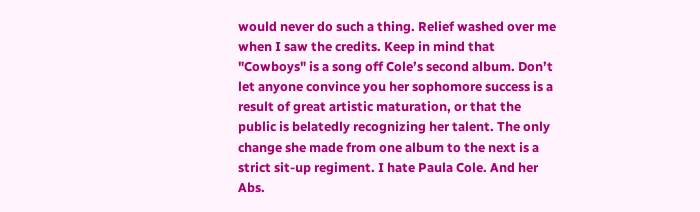would never do such a thing. Relief washed over me when I saw the credits. Keep in mind that "Cowboys" is a song off Cole’s second album. Don’t let anyone convince you her sophomore success is a result of great artistic maturation, or that the public is belatedly recognizing her talent. The only change she made from one album to the next is a strict sit-up regiment. I hate Paula Cole. And her Abs.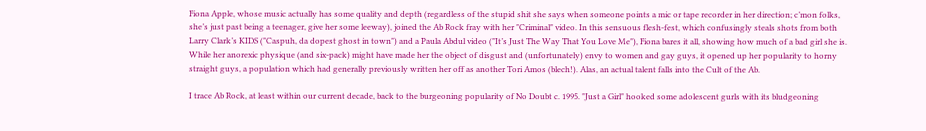Fiona Apple, whose music actually has some quality and depth (regardless of the stupid shit she says when someone points a mic or tape recorder in her direction; c’mon folks, she’s just past being a teenager, give her some leeway), joined the Ab Rock fray with her "Criminal" video. In this sensuous flesh-fest, which confusingly steals shots from both Larry Clark’s KIDS ("Caspuh, da dopest ghost in town") and a Paula Abdul video ("It’s Just The Way That You Love Me"), Fiona bares it all, showing how much of a bad girl she is. While her anorexic physique (and six-pack) might have made her the object of disgust and (unfortunately) envy to women and gay guys, it opened up her popularity to horny straight guys, a population which had generally previously written her off as another Tori Amos (blech!). Alas, an actual talent falls into the Cult of the Ab.

I trace Ab Rock, at least within our current decade, back to the burgeoning popularity of No Doubt c. 1995. "Just a Girl" hooked some adolescent gurls with its bludgeoning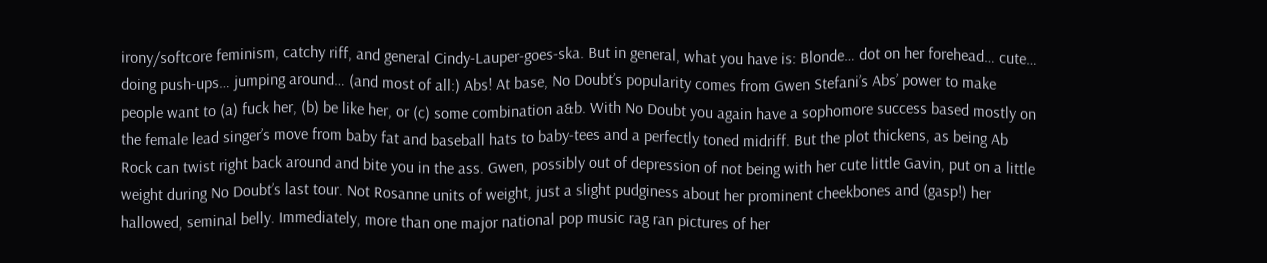irony/softcore feminism, catchy riff, and general Cindy-Lauper-goes-ska. But in general, what you have is: Blonde… dot on her forehead… cute… doing push-ups… jumping around… (and most of all:) Abs! At base, No Doubt’s popularity comes from Gwen Stefani’s Abs’ power to make people want to (a) fuck her, (b) be like her, or (c) some combination a&b. With No Doubt you again have a sophomore success based mostly on the female lead singer’s move from baby fat and baseball hats to baby-tees and a perfectly toned midriff. But the plot thickens, as being Ab Rock can twist right back around and bite you in the ass. Gwen, possibly out of depression of not being with her cute little Gavin, put on a little weight during No Doubt’s last tour. Not Rosanne units of weight, just a slight pudginess about her prominent cheekbones and (gasp!) her hallowed, seminal belly. Immediately, more than one major national pop music rag ran pictures of her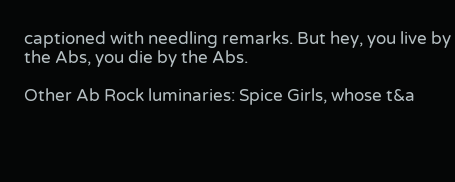captioned with needling remarks. But hey, you live by the Abs, you die by the Abs.

Other Ab Rock luminaries: Spice Girls, whose t&a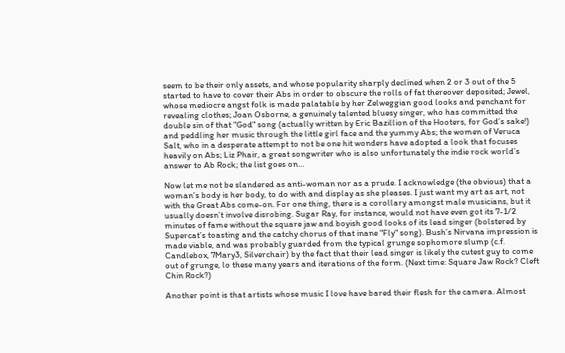seem to be their only assets, and whose popularity sharply declined when 2 or 3 out of the 5 started to have to cover their Abs in order to obscure the rolls of fat thereover deposited; Jewel, whose mediocre angst folk is made palatable by her Zelweggian good looks and penchant for revealing clothes; Joan Osborne, a genuinely talented bluesy singer, who has committed the double sin of that "God" song (actually written by Eric Bazillion of the Hooters, for God’s sake!) and peddling her music through the little girl face and the yummy Abs; the women of Veruca Salt, who in a desperate attempt to not be one hit wonders have adopted a look that focuses heavily on Abs; Liz Phair, a great songwriter who is also unfortunately the indie rock world’s answer to Ab Rock; the list goes on…

Now let me not be slandered as anti-woman nor as a prude. I acknowledge (the obvious) that a woman’s body is her body, to do with and display as she pleases. I just want my art as art, not with the Great Abs come-on. For one thing, there is a corollary amongst male musicians, but it usually doesn’t involve disrobing. Sugar Ray, for instance, would not have even got its 7-1/2 minutes of fame without the square jaw and boyish good looks of its lead singer (bolstered by Supercat’s toasting and the catchy chorus of that inane "Fly" song). Bush’s Nirvana impression is made viable, and was probably guarded from the typical grunge sophomore slump (c.f. Candlebox, 7Mary3, Silverchair) by the fact that their lead singer is likely the cutest guy to come out of grunge, lo these many years and iterations of the form. (Next time: Square Jaw Rock? Cleft Chin Rock?)

Another point is that artists whose music I love have bared their flesh for the camera. Almost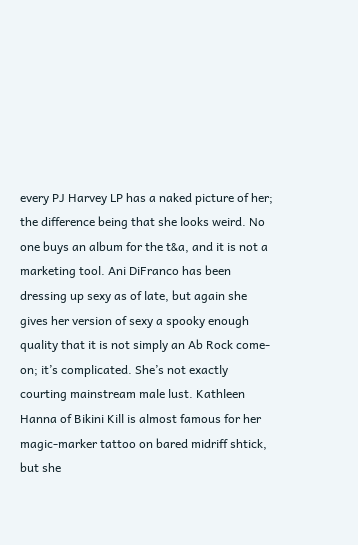every PJ Harvey LP has a naked picture of her; the difference being that she looks weird. No one buys an album for the t&a, and it is not a marketing tool. Ani DiFranco has been dressing up sexy as of late, but again she gives her version of sexy a spooky enough quality that it is not simply an Ab Rock come-on; it’s complicated. She’s not exactly courting mainstream male lust. Kathleen Hanna of Bikini Kill is almost famous for her magic-marker tattoo on bared midriff shtick, but she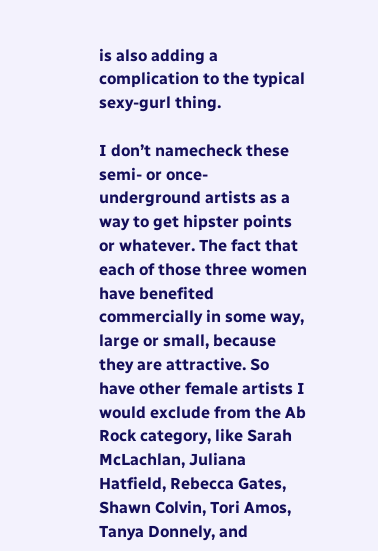is also adding a complication to the typical sexy-gurl thing.

I don’t namecheck these semi- or once-underground artists as a way to get hipster points or whatever. The fact that each of those three women have benefited commercially in some way, large or small, because they are attractive. So have other female artists I would exclude from the Ab Rock category, like Sarah McLachlan, Juliana Hatfield, Rebecca Gates, Shawn Colvin, Tori Amos, Tanya Donnely, and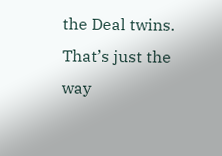the Deal twins. That’s just the way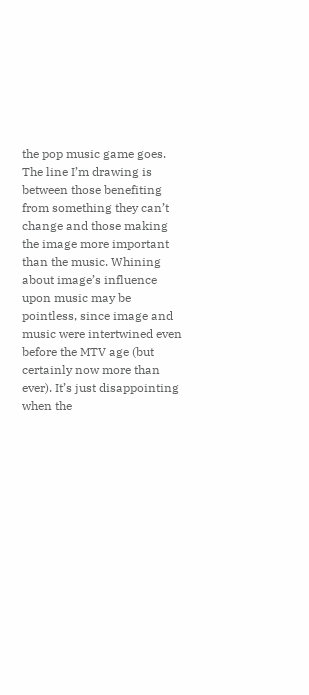the pop music game goes. The line I’m drawing is between those benefiting from something they can’t change and those making the image more important than the music. Whining about image’s influence upon music may be pointless, since image and music were intertwined even before the MTV age (but certainly now more than ever). It’s just disappointing when the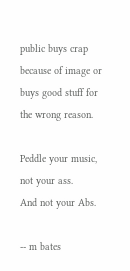public buys crap because of image or buys good stuff for the wrong reason.

Peddle your music,
not your ass.
And not your Abs.

-- m bates